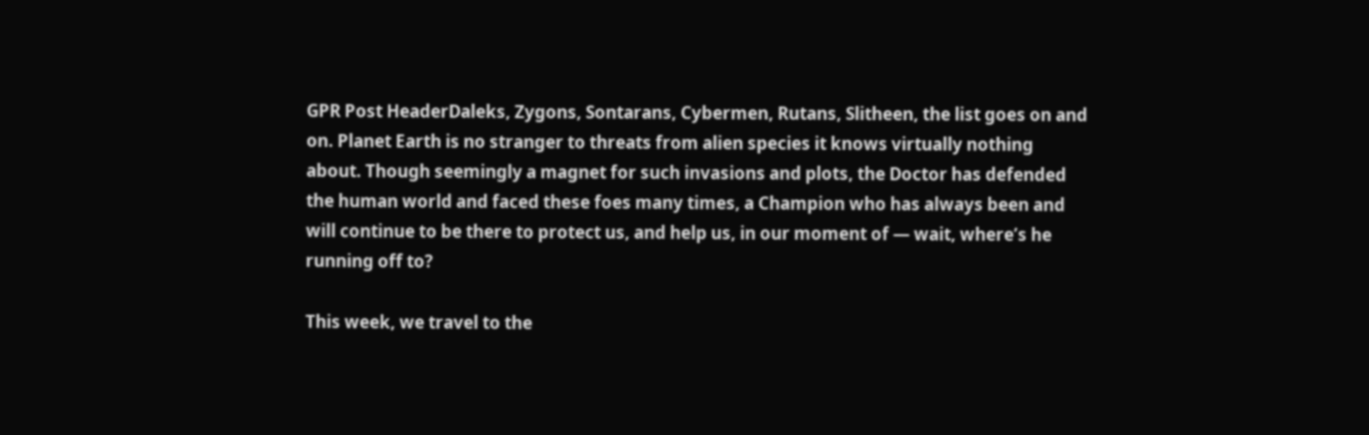GPR Post HeaderDaleks, Zygons, Sontarans, Cybermen, Rutans, Slitheen, the list goes on and on. Planet Earth is no stranger to threats from alien species it knows virtually nothing about. Though seemingly a magnet for such invasions and plots, the Doctor has defended the human world and faced these foes many times, a Champion who has always been and will continue to be there to protect us, and help us, in our moment of — wait, where’s he running off to?

This week, we travel to the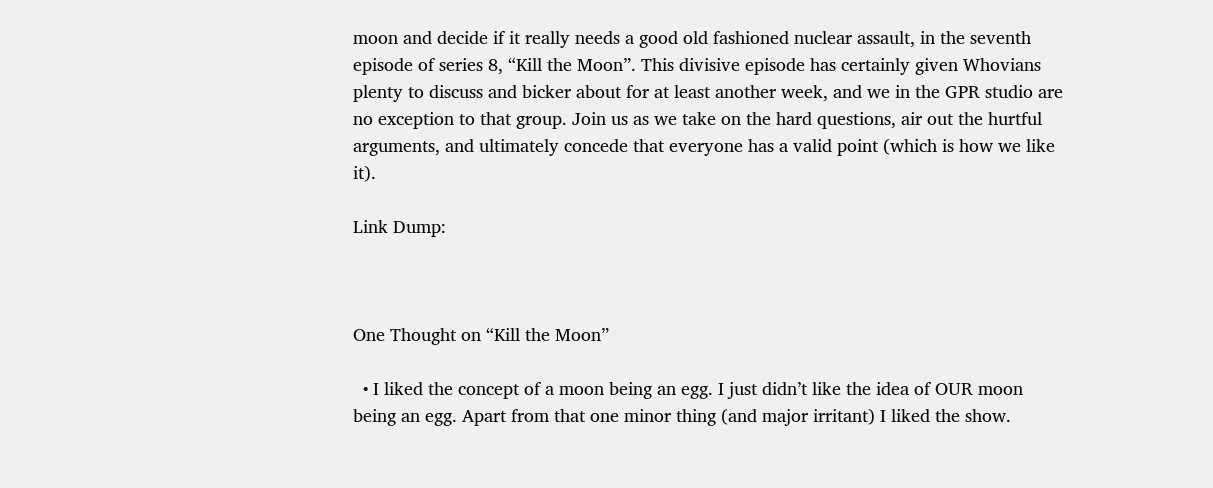moon and decide if it really needs a good old fashioned nuclear assault, in the seventh episode of series 8, “Kill the Moon”. This divisive episode has certainly given Whovians plenty to discuss and bicker about for at least another week, and we in the GPR studio are no exception to that group. Join us as we take on the hard questions, air out the hurtful arguments, and ultimately concede that everyone has a valid point (which is how we like it).

Link Dump:



One Thought on “Kill the Moon”

  • I liked the concept of a moon being an egg. I just didn’t like the idea of OUR moon being an egg. Apart from that one minor thing (and major irritant) I liked the show.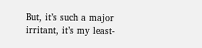But, it’s such a major irritant, it’s my least-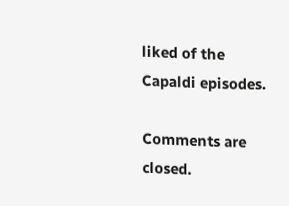liked of the Capaldi episodes.

Comments are closed.